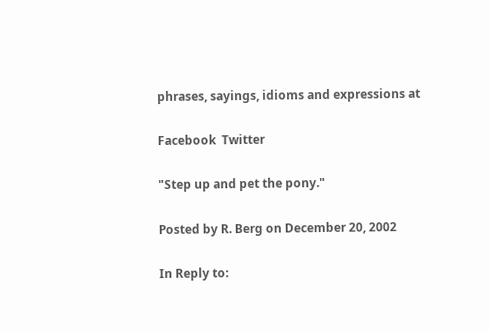phrases, sayings, idioms and expressions at

Facebook  Twitter

"Step up and pet the pony."

Posted by R. Berg on December 20, 2002

In Reply to: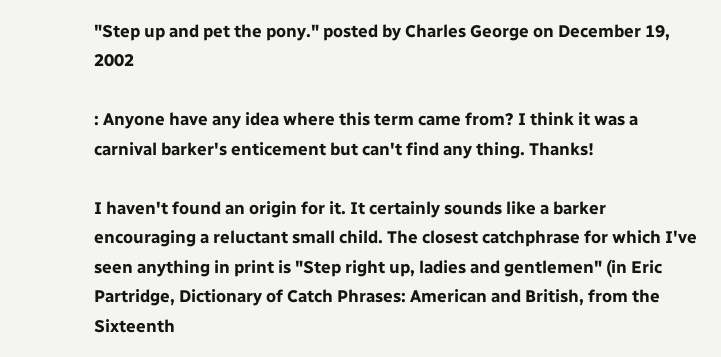"Step up and pet the pony." posted by Charles George on December 19, 2002

: Anyone have any idea where this term came from? I think it was a carnival barker's enticement but can't find any thing. Thanks!

I haven't found an origin for it. It certainly sounds like a barker encouraging a reluctant small child. The closest catchphrase for which I've seen anything in print is "Step right up, ladies and gentlemen" (in Eric Partridge, Dictionary of Catch Phrases: American and British, from the Sixteenth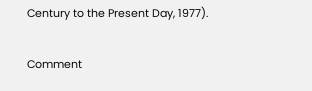Century to the Present Day, 1977).

Comment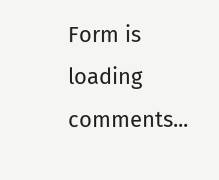Form is loading comments...